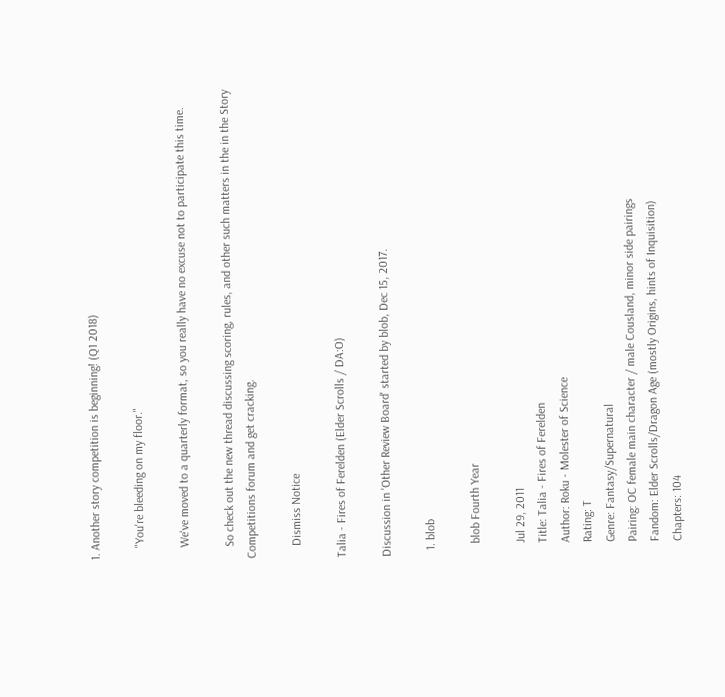1. Another story competition is beginning! (Q1 2018)

    "You're bleeding on my floor."

    We've moved to a quarterly format, so you really have no excuse not to participate this time.

    So check out the new thread discussing scoring, rules, and other such matters in the in the Story Competitions forum and get cracking.

    Dismiss Notice

Talia - Fires of Ferelden (Elder Scrolls / DA:O)

Discussion in 'Other Review Board' started by blob, Dec 15, 2017.

  1. blob

    blob Fourth Year

    Jul 29, 2011
    Title: Talia - Fires of Ferelden
    Author: Roku - Molester of Science
    Rating: T
    Genre: Fantasy/Supernatural
    Pairing: OC female main character / male Cousland, minor side pairings
    Fandom: Elder Scrolls/Dragon Age (mostly Origins, hints of Inquisition)
    Chapters: 104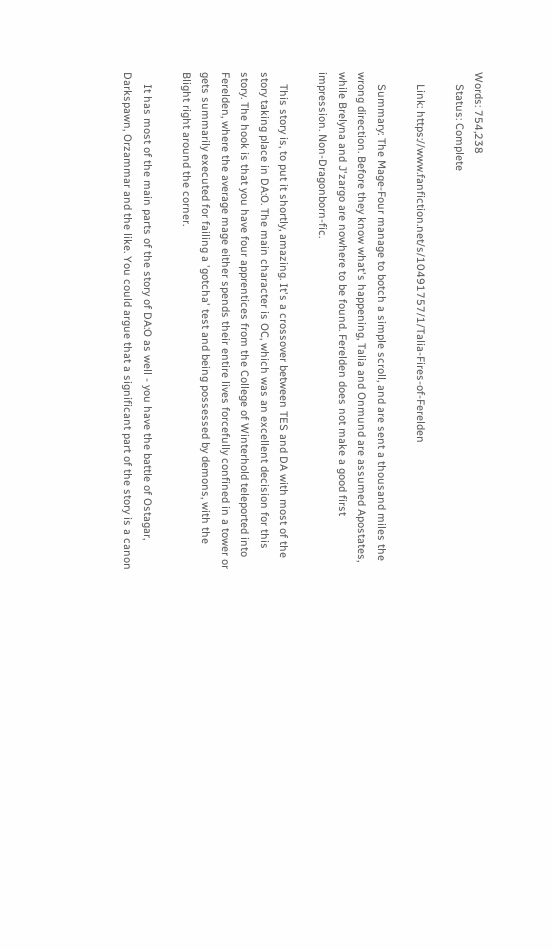Words: 754,238
    Status: Complete

    Link: https://www.fanfiction.net/s/10491757/1/Talia-Fires-of-Ferelden

    Summary: The Mage-Four manage to botch a simple scroll, and are sent a thousand miles the wrong direction. Before they know what's happening, Talia and Onmund are assumed Apostates, while Brelyna and J'zargo are nowhere to be found. Ferelden does not make a good first impression. Non-Dragonborn-fic.

    This story is, to put it shortly, amazing. It's a crossover between TES and DA with most of the story taking place in DA:O. The main character is OC, which was an excellent decision for this story. The hook is that you have four apprentices from the College of Winterhold teleported into Ferelden, where the average mage either spends their entire lives forcefully confined in a tower or gets summarily executed for failing a 'gotcha' test and being possessed by demons, with the Blight right around the corner.

    It has most of the main parts of the story of DA:O as well - you have the battle of Ostagar, Darkspawn, Orzammar and the like. You could argue that a significant part of the story is a canon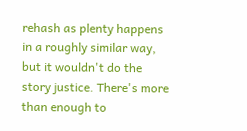rehash as plenty happens in a roughly similar way, but it wouldn't do the story justice. There's more than enough to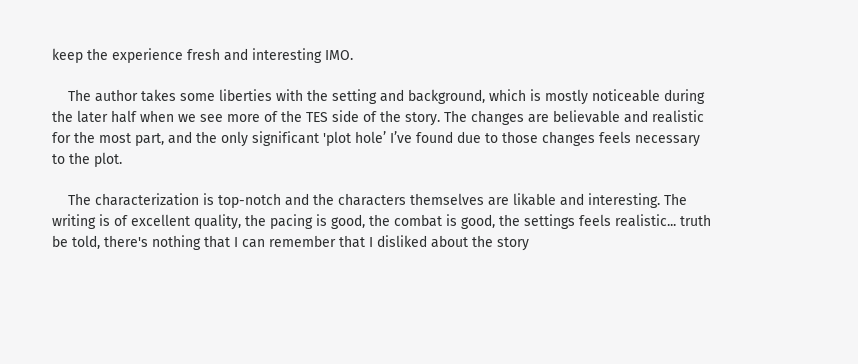keep the experience fresh and interesting IMO.

    The author takes some liberties with the setting and background, which is mostly noticeable during the later half when we see more of the TES side of the story. The changes are believable and realistic for the most part, and the only significant 'plot hole’ I’ve found due to those changes feels necessary to the plot.

    The characterization is top-notch and the characters themselves are likable and interesting. The writing is of excellent quality, the pacing is good, the combat is good, the settings feels realistic... truth be told, there's nothing that I can remember that I disliked about the story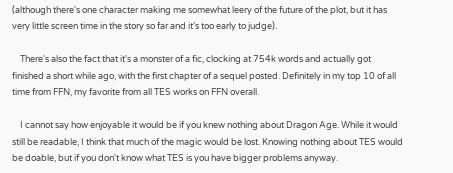(although there's one character making me somewhat leery of the future of the plot, but it has very little screen time in the story so far and it’s too early to judge).

    There's also the fact that it's a monster of a fic, clocking at 754k words and actually got finished a short while ago, with the first chapter of a sequel posted. Definitely in my top 10 of all time from FFN, my favorite from all TES works on FFN overall.

    I cannot say how enjoyable it would be if you knew nothing about Dragon Age. While it would still be readable, I think that much of the magic would be lost. Knowing nothing about TES would be doable, but if you don't know what TES is you have bigger problems anyway.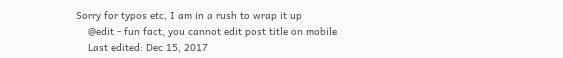Sorry for typos etc, I am in a rush to wrap it up
    @edit - fun fact, you cannot edit post title on mobile
    Last edited: Dec 15, 2017